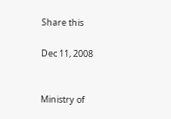Share this

Dec 11, 2008


Ministry of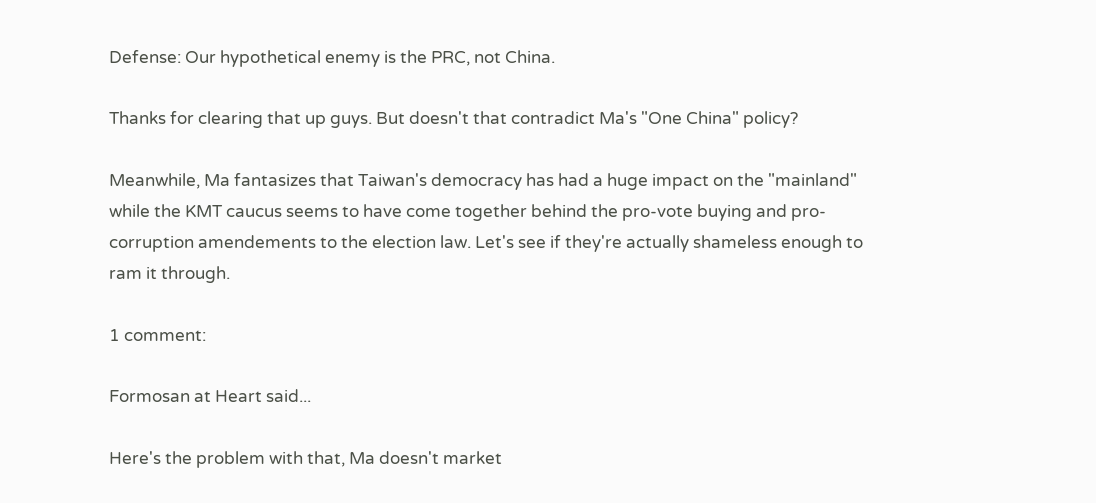Defense: Our hypothetical enemy is the PRC, not China.

Thanks for clearing that up guys. But doesn't that contradict Ma's "One China" policy?

Meanwhile, Ma fantasizes that Taiwan's democracy has had a huge impact on the "mainland" while the KMT caucus seems to have come together behind the pro-vote buying and pro-corruption amendements to the election law. Let's see if they're actually shameless enough to ram it through.

1 comment:

Formosan at Heart said...

Here's the problem with that, Ma doesn't market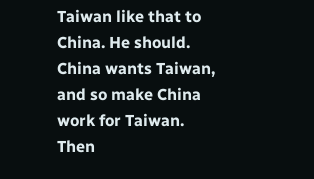Taiwan like that to China. He should. China wants Taiwan, and so make China work for Taiwan. Then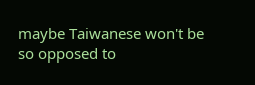maybe Taiwanese won't be so opposed to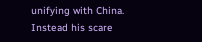unifying with China. Instead his scare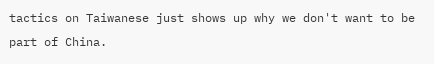tactics on Taiwanese just shows up why we don't want to be part of China.